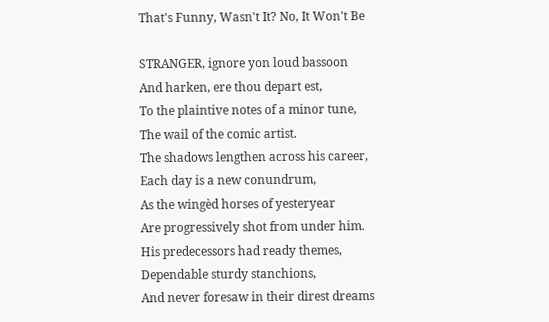That's Funny, Wasn't It? No, It Won't Be

STRANGER, ignore yon loud bassoon
And harken, ere thou depart est,
To the plaintive notes of a minor tune,
The wail of the comic artist.
The shadows lengthen across his career,
Each day is a new conundrum,
As the wingèd horses of yesteryear
Are progressively shot from under him.
His predecessors had ready themes,
Dependable sturdy stanchions,
And never foresaw in their direst dreams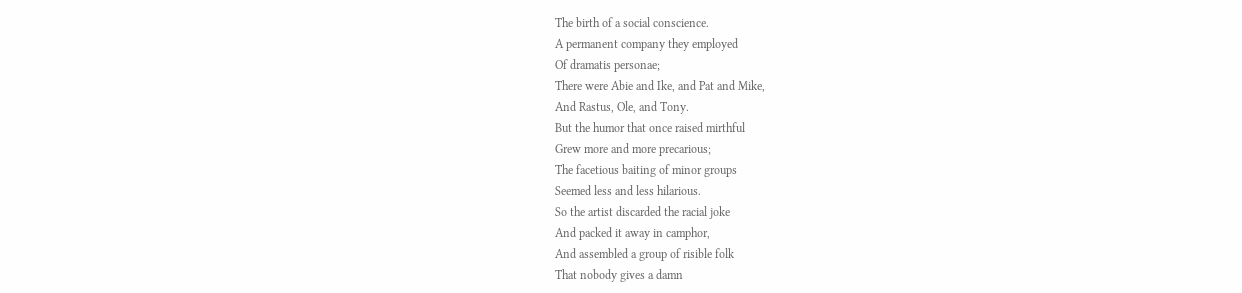The birth of a social conscience.
A permanent company they employed
Of dramatis personae;
There were Abie and Ike, and Pat and Mike,
And Rastus, Ole, and Tony.
But the humor that once raised mirthful
Grew more and more precarious;
The facetious baiting of minor groups
Seemed less and less hilarious.
So the artist discarded the racial joke
And packed it away in camphor,
And assembled a group of risible folk
That nobody gives a damn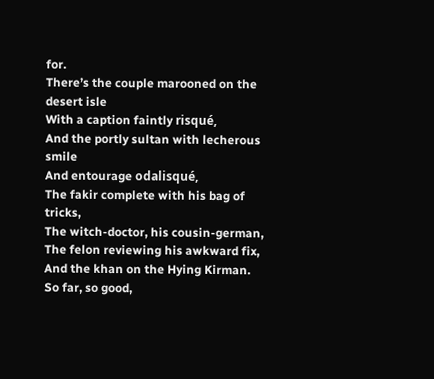for.
There’s the couple marooned on the desert isle
With a caption faintly risqué,
And the portly sultan with lecherous smile
And entourage odalisqué,
The fakir complete with his bag of tricks,
The witch-doctor, his cousin-german,
The felon reviewing his awkward fix,
And the khan on the Hying Kirman.
So far, so good,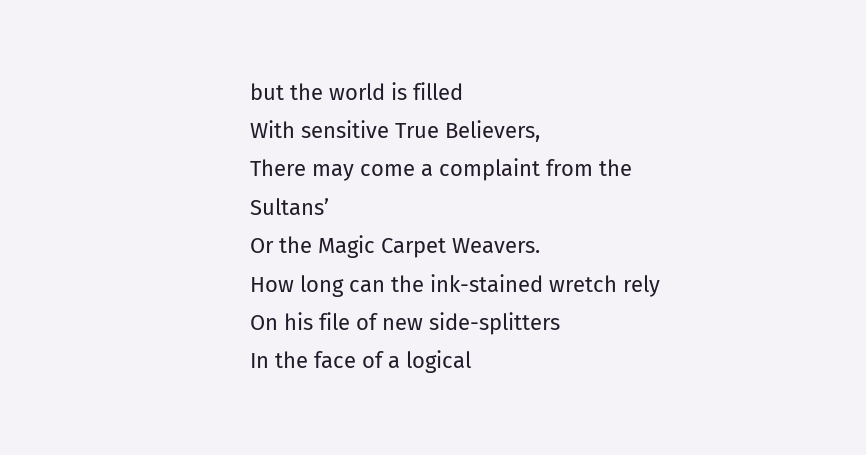but the world is filled
With sensitive True Believers,
There may come a complaint from the Sultans’
Or the Magic Carpet Weavers.
How long can the ink-stained wretch rely
On his file of new side-splitters
In the face of a logical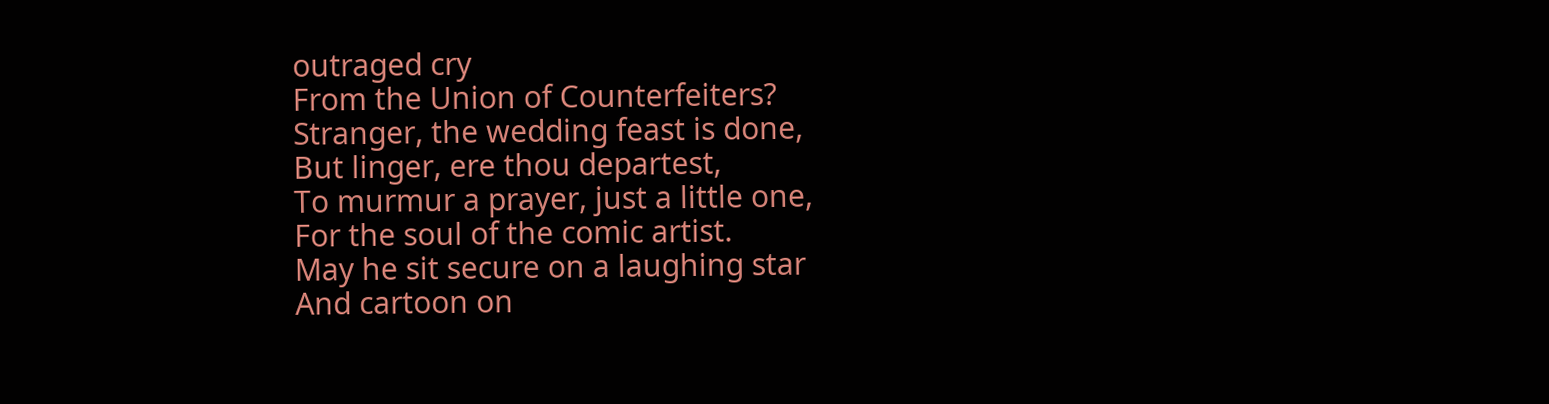outraged cry
From the Union of Counterfeiters?
Stranger, the wedding feast is done,
But linger, ere thou departest,
To murmur a prayer, just a little one,
For the soul of the comic artist.
May he sit secure on a laughing star
And cartoon on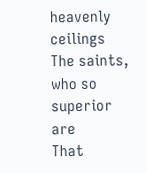heavenly ceilings
The saints, who so superior are
That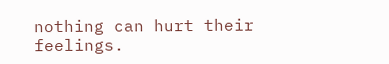nothing can hurt their feelings.